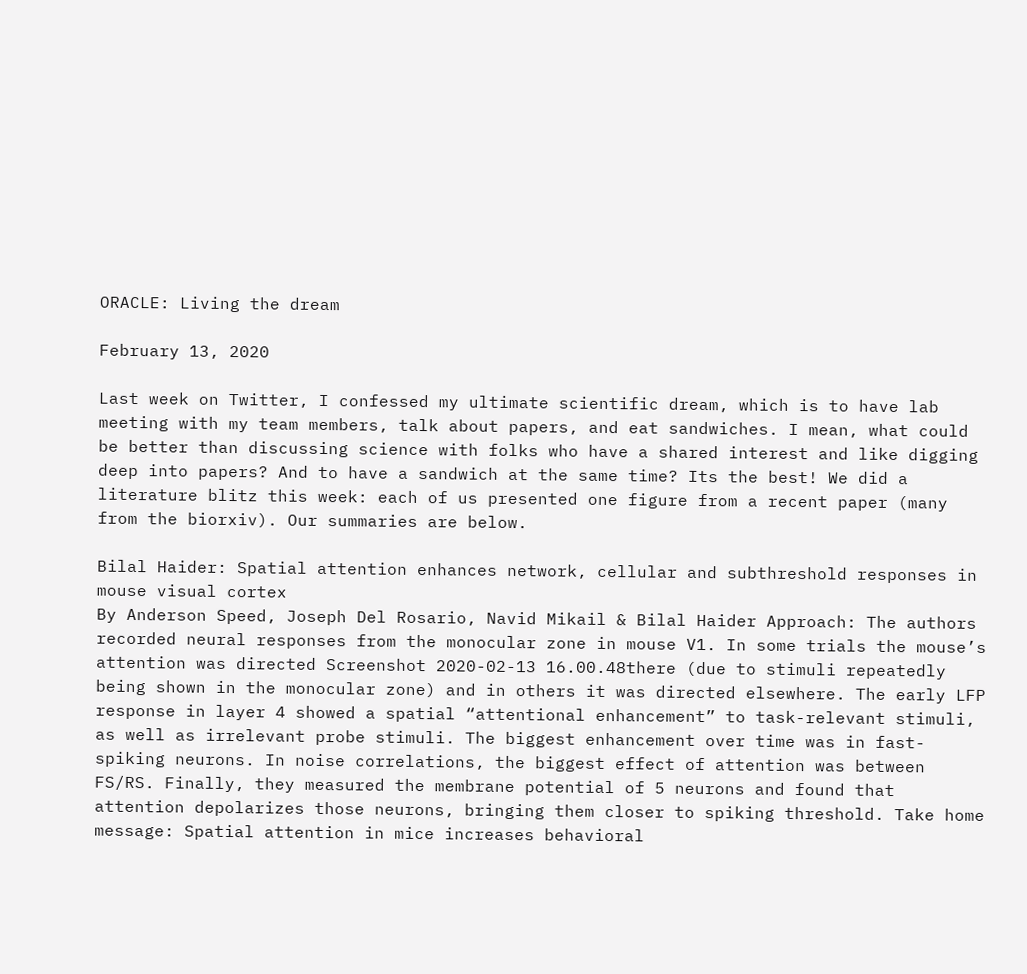ORACLE: Living the dream

February 13, 2020

Last week on Twitter, I confessed my ultimate scientific dream, which is to have lab meeting with my team members, talk about papers, and eat sandwiches. I mean, what could be better than discussing science with folks who have a shared interest and like digging deep into papers? And to have a sandwich at the same time? Its the best! We did a literature blitz this week: each of us presented one figure from a recent paper (many from the biorxiv). Our summaries are below.

Bilal Haider: Spatial attention enhances network, cellular and subthreshold responses in mouse visual cortex
By Anderson Speed, Joseph Del Rosario, Navid Mikail & Bilal Haider Approach: The authors recorded neural responses from the monocular zone in mouse V1. In some trials the mouse’s attention was directed Screenshot 2020-02-13 16.00.48there (due to stimuli repeatedly being shown in the monocular zone) and in others it was directed elsewhere. The early LFP response in layer 4 showed a spatial “attentional enhancement” to task-relevant stimuli, as well as irrelevant probe stimuli. The biggest enhancement over time was in fast-spiking neurons. In noise correlations, the biggest effect of attention was between FS/RS. Finally, they measured the membrane potential of 5 neurons and found that attention depolarizes those neurons, bringing them closer to spiking threshold. Take home message: Spatial attention in mice increases behavioral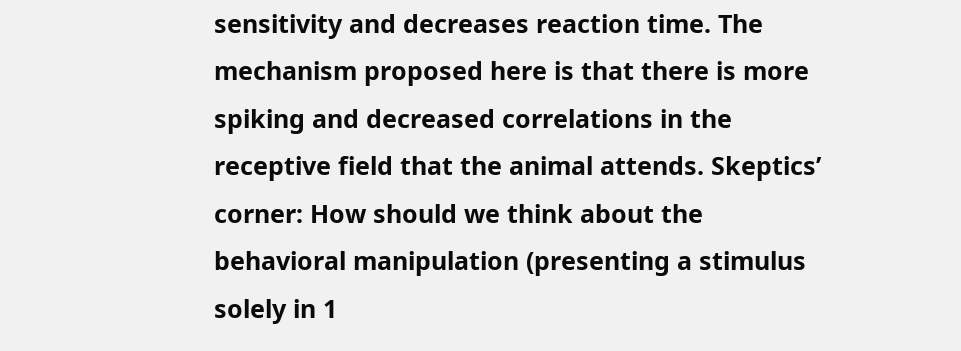sensitivity and decreases reaction time. The mechanism proposed here is that there is more spiking and decreased correlations in the receptive field that the animal attends. Skeptics’ corner: How should we think about the behavioral manipulation (presenting a stimulus solely in 1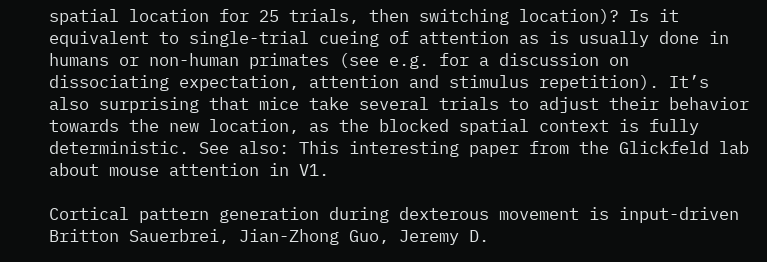spatial location for 25 trials, then switching location)? Is it equivalent to single-trial cueing of attention as is usually done in humans or non-human primates (see e.g. for a discussion on dissociating expectation, attention and stimulus repetition). It’s also surprising that mice take several trials to adjust their behavior towards the new location, as the blocked spatial context is fully deterministic. See also: This interesting paper from the Glickfeld lab about mouse attention in V1.

Cortical pattern generation during dexterous movement is input-driven Britton Sauerbrei, Jian-Zhong Guo, Jeremy D.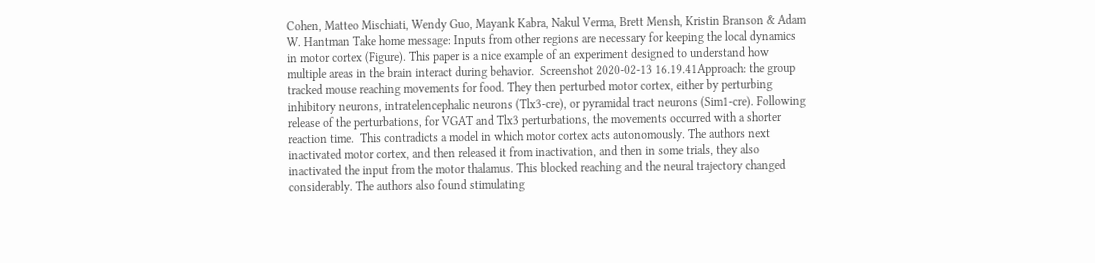Cohen, Matteo Mischiati, Wendy Guo, Mayank Kabra, Nakul Verma, Brett Mensh, Kristin Branson & Adam W. Hantman Take home message: Inputs from other regions are necessary for keeping the local dynamics in motor cortex (Figure). This paper is a nice example of an experiment designed to understand how multiple areas in the brain interact during behavior.  Screenshot 2020-02-13 16.19.41Approach: the group tracked mouse reaching movements for food. They then perturbed motor cortex, either by perturbing inhibitory neurons, intratelencephalic neurons (Tlx3-cre), or pyramidal tract neurons (Sim1-cre). Following release of the perturbations, for VGAT and Tlx3 perturbations, the movements occurred with a shorter reaction time.  This contradicts a model in which motor cortex acts autonomously. The authors next inactivated motor cortex, and then released it from inactivation, and then in some trials, they also inactivated the input from the motor thalamus. This blocked reaching and the neural trajectory changed considerably. The authors also found stimulating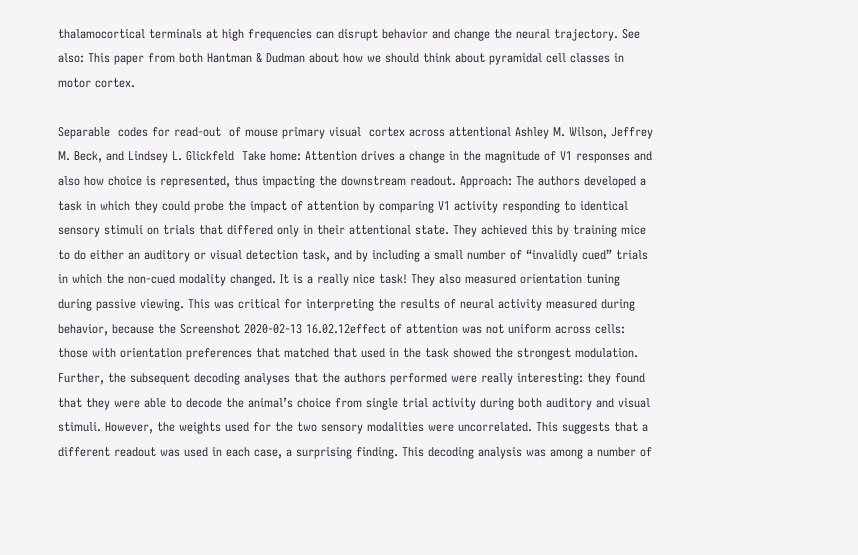thalamocortical terminals at high frequencies can disrupt behavior and change the neural trajectory. See also: This paper from both Hantman & Dudman about how we should think about pyramidal cell classes in motor cortex.

Separable  codes for read-out  of mouse primary visual  cortex across attentional Ashley M. Wilson, Jeffrey M. Beck, and Lindsey L. Glickfeld  Take home: Attention drives a change in the magnitude of V1 responses and also how choice is represented, thus impacting the downstream readout. Approach: The authors developed a task in which they could probe the impact of attention by comparing V1 activity responding to identical sensory stimuli on trials that differed only in their attentional state. They achieved this by training mice to do either an auditory or visual detection task, and by including a small number of “invalidly cued” trials in which the non-cued modality changed. It is a really nice task! They also measured orientation tuning during passive viewing. This was critical for interpreting the results of neural activity measured during behavior, because the Screenshot 2020-02-13 16.02.12effect of attention was not uniform across cells: those with orientation preferences that matched that used in the task showed the strongest modulation. Further, the subsequent decoding analyses that the authors performed were really interesting: they found that they were able to decode the animal’s choice from single trial activity during both auditory and visual stimuli. However, the weights used for the two sensory modalities were uncorrelated. This suggests that a different readout was used in each case, a surprising finding. This decoding analysis was among a number of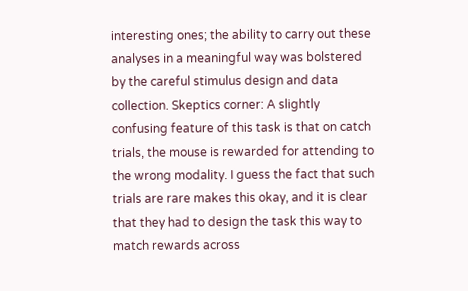interesting ones; the ability to carry out these analyses in a meaningful way was bolstered by the careful stimulus design and data collection. Skeptics corner: A slightly confusing feature of this task is that on catch trials, the mouse is rewarded for attending to the wrong modality. I guess the fact that such trials are rare makes this okay, and it is clear that they had to design the task this way to match rewards across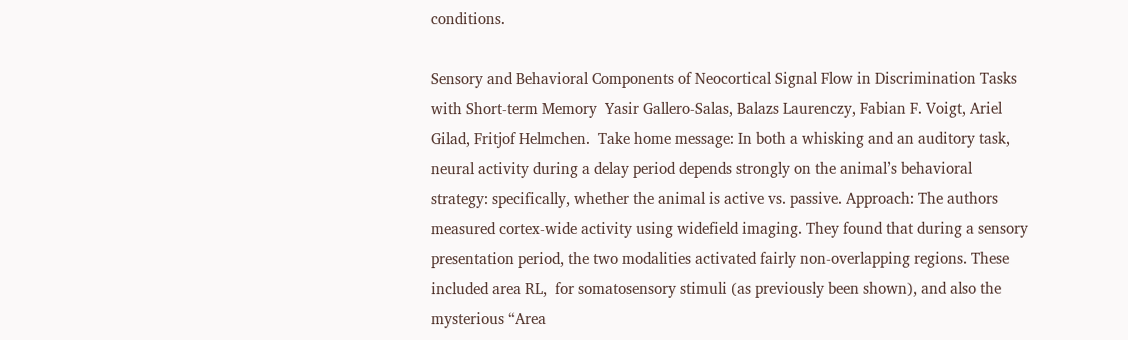conditions.

Sensory and Behavioral Components of Neocortical Signal Flow in Discrimination Tasks with Short-term Memory  Yasir Gallero-Salas, Balazs Laurenczy, Fabian F. Voigt, Ariel Gilad, Fritjof Helmchen.  Take home message: In both a whisking and an auditory task, neural activity during a delay period depends strongly on the animal’s behavioral strategy: specifically, whether the animal is active vs. passive. Approach: The authors measured cortex-wide activity using widefield imaging. They found that during a sensory presentation period, the two modalities activated fairly non-overlapping regions. These included area RL,  for somatosensory stimuli (as previously been shown), and also the mysterious “Area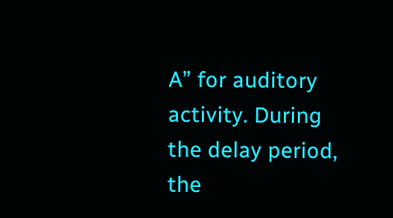A” for auditory activity. During the delay period, the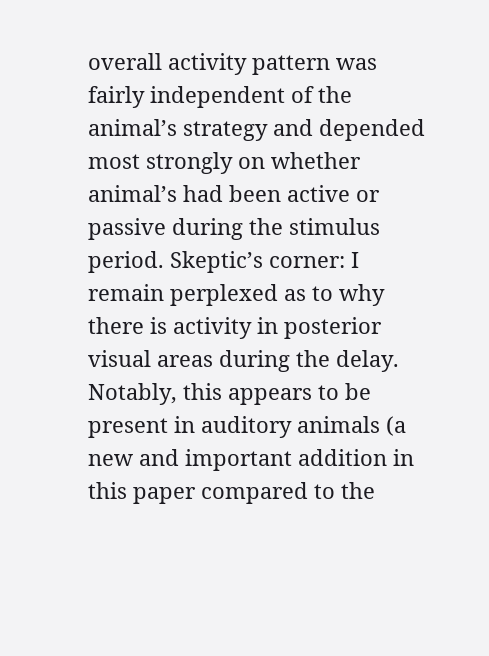overall activity pattern was fairly independent of the animal’s strategy and depended most strongly on whether animal’s had been active or passive during the stimulus period. Skeptic’s corner: I remain perplexed as to why there is activity in posterior visual areas during the delay. Notably, this appears to be present in auditory animals (a new and important addition in this paper compared to the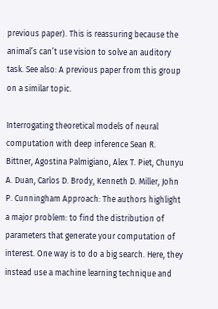previous paper). This is reassuring because the animal’s can’t use vision to solve an auditory task. See also: A previous paper from this group on a similar topic.

Interrogating theoretical models of neural computation with deep inference Sean R. Bittner, Agostina Palmigiano, Alex T. Piet, Chunyu A. Duan, Carlos D. Brody, Kenneth D. Miller, John P. Cunningham Approach: The authors highlight a major problem: to find the distribution of parameters that generate your computation of interest. One way is to do a big search. Here, they instead use a machine learning technique and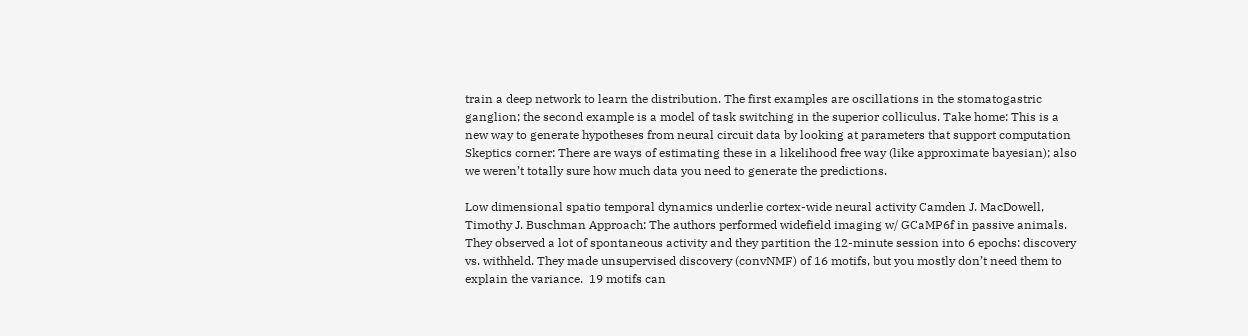train a deep network to learn the distribution. The first examples are oscillations in the stomatogastric ganglion; the second example is a model of task switching in the superior colliculus. Take home: This is a new way to generate hypotheses from neural circuit data by looking at parameters that support computation Skeptics corner: There are ways of estimating these in a likelihood free way (like approximate bayesian); also we weren’t totally sure how much data you need to generate the predictions.

Low dimensional spatio temporal dynamics underlie cortex-wide neural activity Camden J. MacDowell,  Timothy J. Buschman Approach: The authors performed widefield imaging w/ GCaMP6f in passive animals. They observed a lot of spontaneous activity and they partition the 12-minute session into 6 epochs: discovery vs. withheld. They made unsupervised discovery (convNMF) of 16 motifs, but you mostly don’t need them to explain the variance.  19 motifs can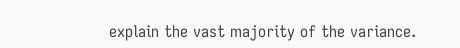explain the vast majority of the variance.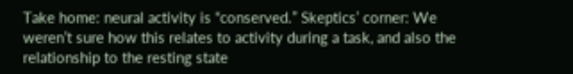Take home: neural activity is “conserved.” Skeptics’ corner: We weren’t sure how this relates to activity during a task, and also the relationship to the resting state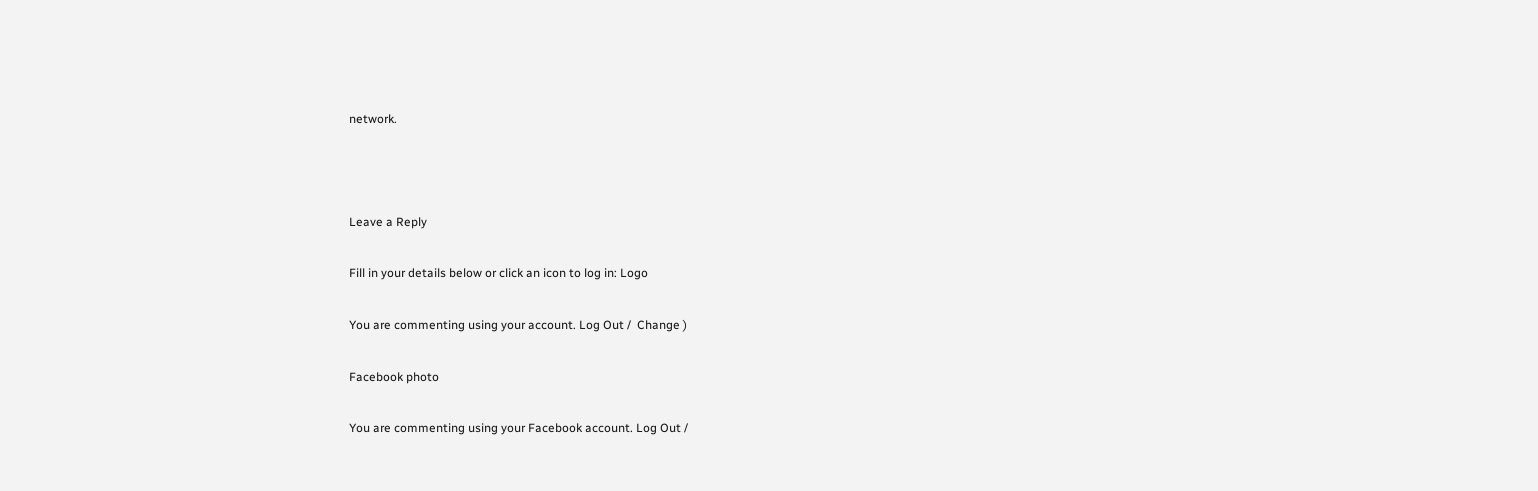network.



Leave a Reply

Fill in your details below or click an icon to log in: Logo

You are commenting using your account. Log Out /  Change )

Facebook photo

You are commenting using your Facebook account. Log Out /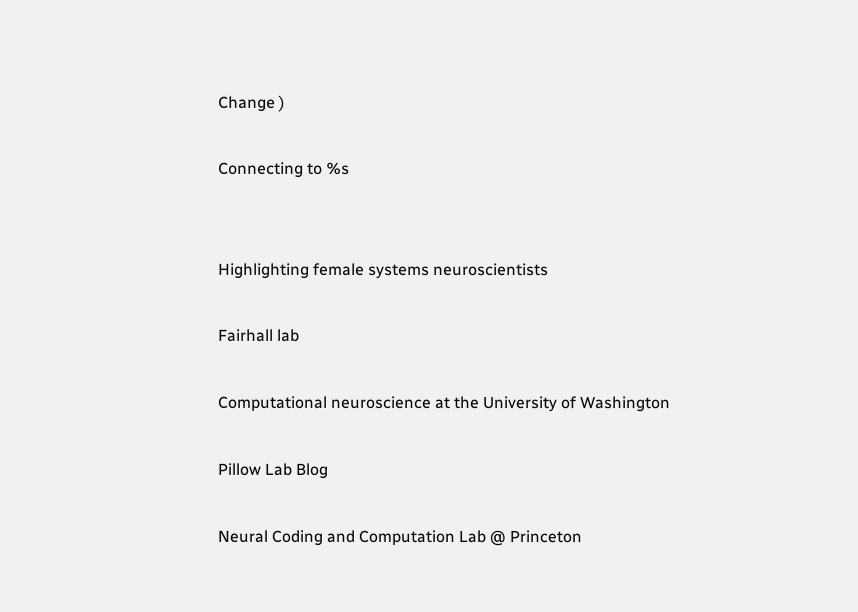Change )

Connecting to %s


Highlighting female systems neuroscientists

Fairhall lab

Computational neuroscience at the University of Washington

Pillow Lab Blog

Neural Coding and Computation Lab @ Princeton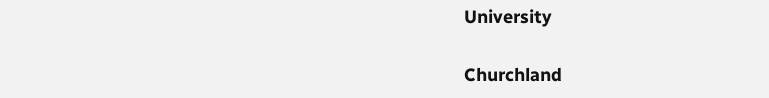University

Churchland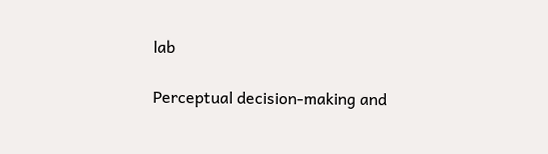lab

Perceptual decision-making and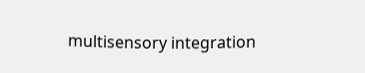multisensory integration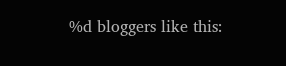%d bloggers like this: